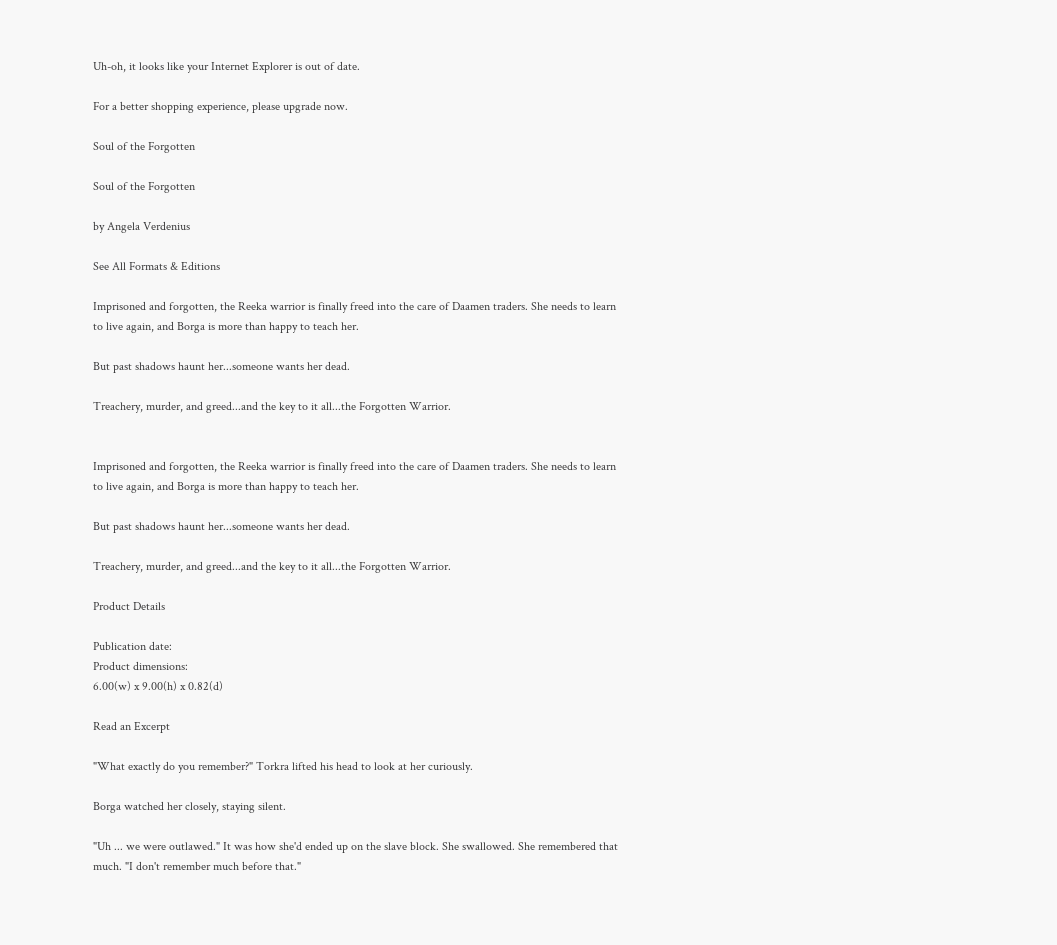Uh-oh, it looks like your Internet Explorer is out of date.

For a better shopping experience, please upgrade now.

Soul of the Forgotten

Soul of the Forgotten

by Angela Verdenius

See All Formats & Editions

Imprisoned and forgotten, the Reeka warrior is finally freed into the care of Daamen traders. She needs to learn to live again, and Borga is more than happy to teach her.

But past shadows haunt her...someone wants her dead.

Treachery, murder, and greed...and the key to it all...the Forgotten Warrior.


Imprisoned and forgotten, the Reeka warrior is finally freed into the care of Daamen traders. She needs to learn to live again, and Borga is more than happy to teach her.

But past shadows haunt her...someone wants her dead.

Treachery, murder, and greed...and the key to it all...the Forgotten Warrior.

Product Details

Publication date:
Product dimensions:
6.00(w) x 9.00(h) x 0.82(d)

Read an Excerpt

"What exactly do you remember?" Torkra lifted his head to look at her curiously.

Borga watched her closely, staying silent.

"Uh ... we were outlawed." It was how she'd ended up on the slave block. She swallowed. She remembered that much. "I don't remember much before that."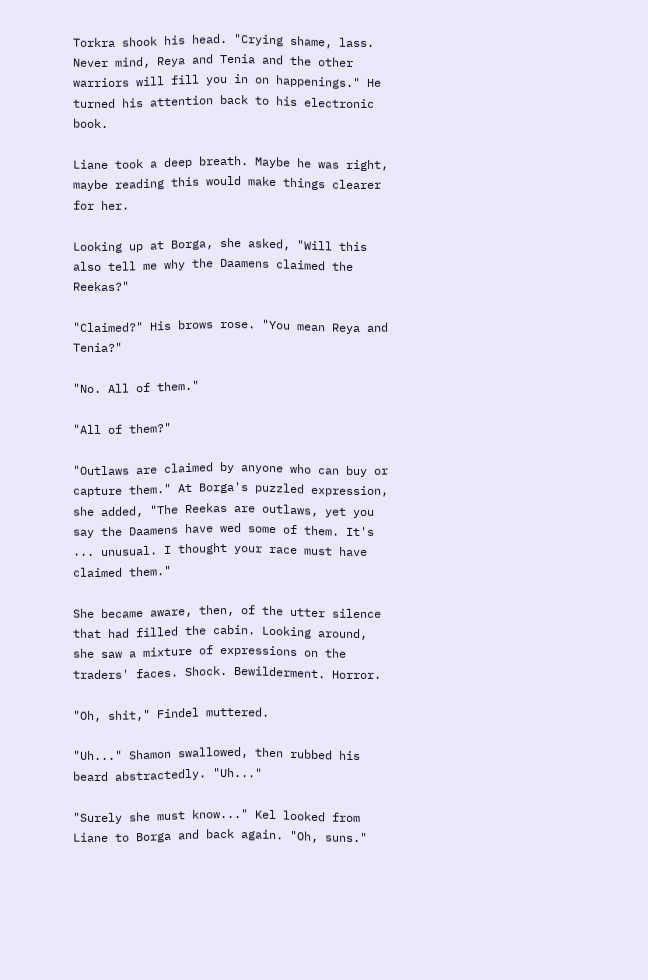Torkra shook his head. "Crying shame, lass. Never mind, Reya and Tenia and the other warriors will fill you in on happenings." He turned his attention back to his electronic book.

Liane took a deep breath. Maybe he was right, maybe reading this would make things clearer for her.

Looking up at Borga, she asked, "Will this also tell me why the Daamens claimed the Reekas?"

"Claimed?" His brows rose. "You mean Reya and Tenia?"

"No. All of them."

"All of them?"

"Outlaws are claimed by anyone who can buy or capture them." At Borga's puzzled expression, she added, "The Reekas are outlaws, yet you say the Daamens have wed some of them. It's ... unusual. I thought your race must have claimed them."

She became aware, then, of the utter silence that had filled the cabin. Looking around, she saw a mixture of expressions on the traders' faces. Shock. Bewilderment. Horror.

"Oh, shit," Findel muttered.

"Uh..." Shamon swallowed, then rubbed his beard abstractedly. "Uh..."

"Surely she must know..." Kel looked from Liane to Borga and back again. "Oh, suns."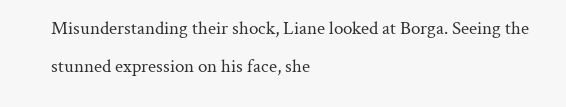Misunderstanding their shock, Liane looked at Borga. Seeing the stunned expression on his face, she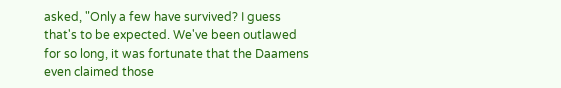asked, "Only a few have survived? I guess that's to be expected. We've been outlawed for so long, it was fortunate that the Daamens even claimed those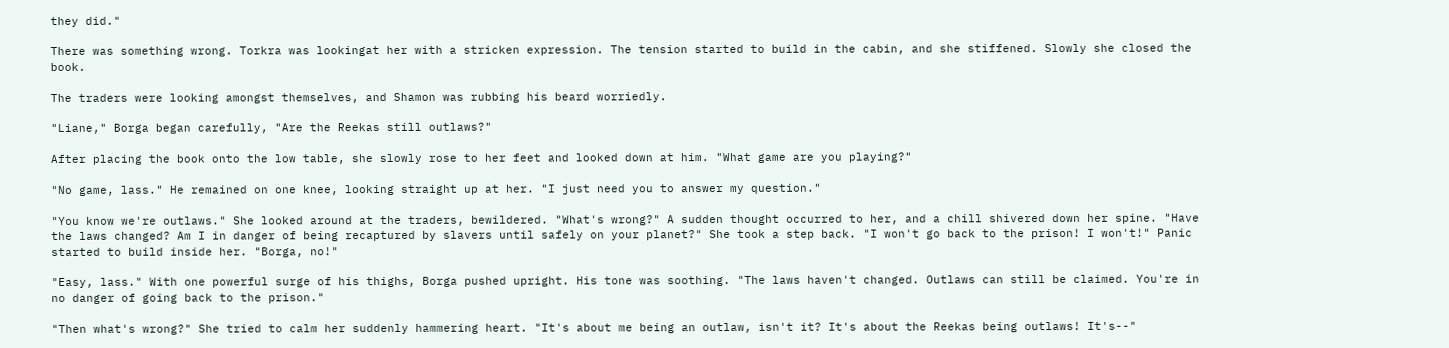they did."

There was something wrong. Torkra was lookingat her with a stricken expression. The tension started to build in the cabin, and she stiffened. Slowly she closed the book.

The traders were looking amongst themselves, and Shamon was rubbing his beard worriedly.

"Liane," Borga began carefully, "Are the Reekas still outlaws?"

After placing the book onto the low table, she slowly rose to her feet and looked down at him. "What game are you playing?"

"No game, lass." He remained on one knee, looking straight up at her. "I just need you to answer my question."

"You know we're outlaws." She looked around at the traders, bewildered. "What's wrong?" A sudden thought occurred to her, and a chill shivered down her spine. "Have the laws changed? Am I in danger of being recaptured by slavers until safely on your planet?" She took a step back. "I won't go back to the prison! I won't!" Panic started to build inside her. "Borga, no!"

"Easy, lass." With one powerful surge of his thighs, Borga pushed upright. His tone was soothing. "The laws haven't changed. Outlaws can still be claimed. You're in no danger of going back to the prison."

"Then what's wrong?" She tried to calm her suddenly hammering heart. "It's about me being an outlaw, isn't it? It's about the Reekas being outlaws! It's--"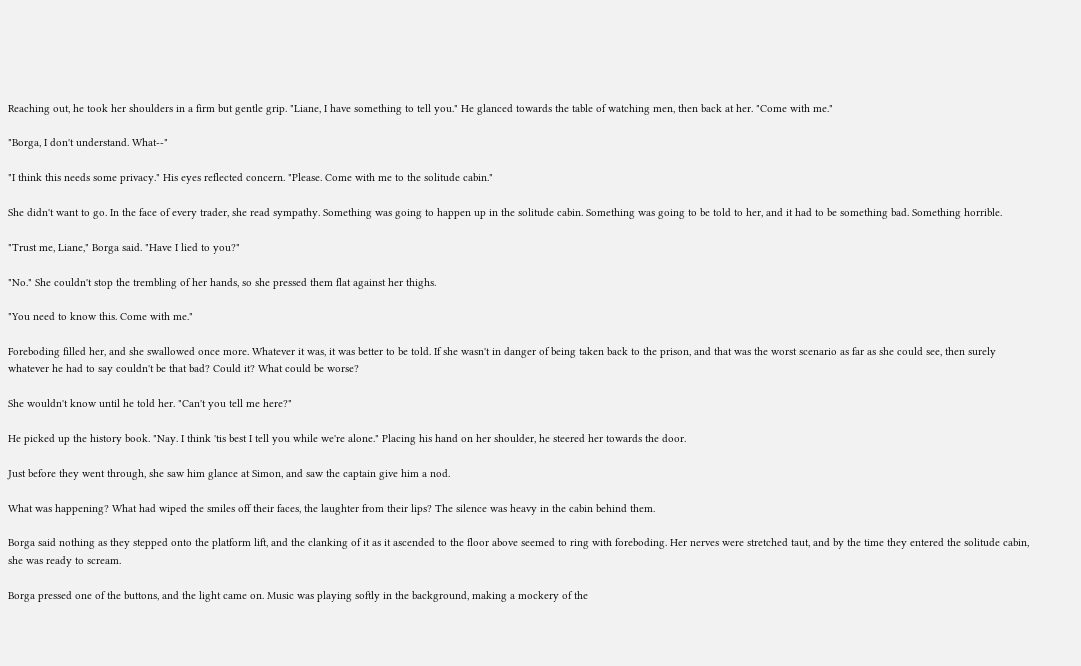Reaching out, he took her shoulders in a firm but gentle grip. "Liane, I have something to tell you." He glanced towards the table of watching men, then back at her. "Come with me."

"Borga, I don't understand. What--"

"I think this needs some privacy." His eyes reflected concern. "Please. Come with me to the solitude cabin."

She didn't want to go. In the face of every trader, she read sympathy. Something was going to happen up in the solitude cabin. Something was going to be told to her, and it had to be something bad. Something horrible.

"Trust me, Liane," Borga said. "Have I lied to you?"

"No." She couldn't stop the trembling of her hands, so she pressed them flat against her thighs.

"You need to know this. Come with me."

Foreboding filled her, and she swallowed once more. Whatever it was, it was better to be told. If she wasn't in danger of being taken back to the prison, and that was the worst scenario as far as she could see, then surely whatever he had to say couldn't be that bad? Could it? What could be worse?

She wouldn't know until he told her. "Can't you tell me here?"

He picked up the history book. "Nay. I think 'tis best I tell you while we're alone." Placing his hand on her shoulder, he steered her towards the door.

Just before they went through, she saw him glance at Simon, and saw the captain give him a nod.

What was happening? What had wiped the smiles off their faces, the laughter from their lips? The silence was heavy in the cabin behind them.

Borga said nothing as they stepped onto the platform lift, and the clanking of it as it ascended to the floor above seemed to ring with foreboding. Her nerves were stretched taut, and by the time they entered the solitude cabin, she was ready to scream.

Borga pressed one of the buttons, and the light came on. Music was playing softly in the background, making a mockery of the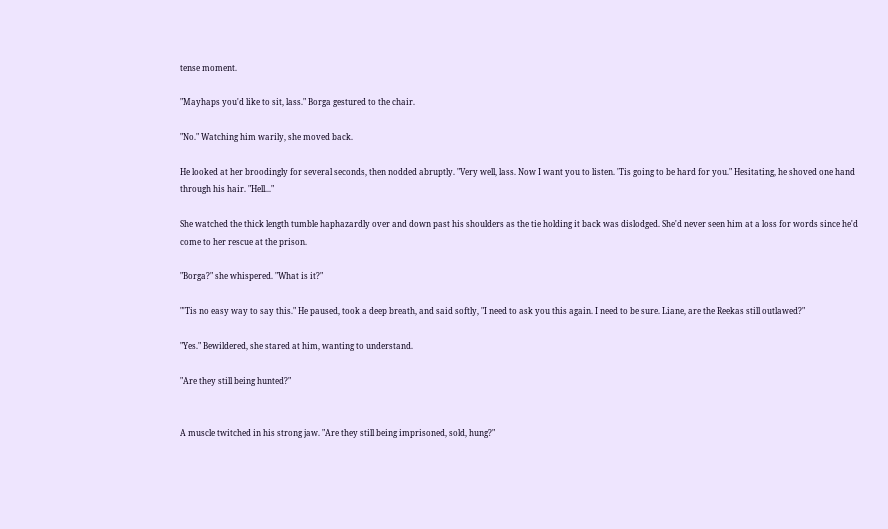tense moment.

"Mayhaps you'd like to sit, lass." Borga gestured to the chair.

"No." Watching him warily, she moved back.

He looked at her broodingly for several seconds, then nodded abruptly. "Very well, lass. Now I want you to listen. 'Tis going to be hard for you." Hesitating, he shoved one hand through his hair. "Hell..."

She watched the thick length tumble haphazardly over and down past his shoulders as the tie holding it back was dislodged. She'd never seen him at a loss for words since he'd come to her rescue at the prison.

"Borga?" she whispered. "What is it?"

"'Tis no easy way to say this." He paused, took a deep breath, and said softly, "I need to ask you this again. I need to be sure. Liane, are the Reekas still outlawed?"

"Yes." Bewildered, she stared at him, wanting to understand.

"Are they still being hunted?"


A muscle twitched in his strong jaw. "Are they still being imprisoned, sold, hung?"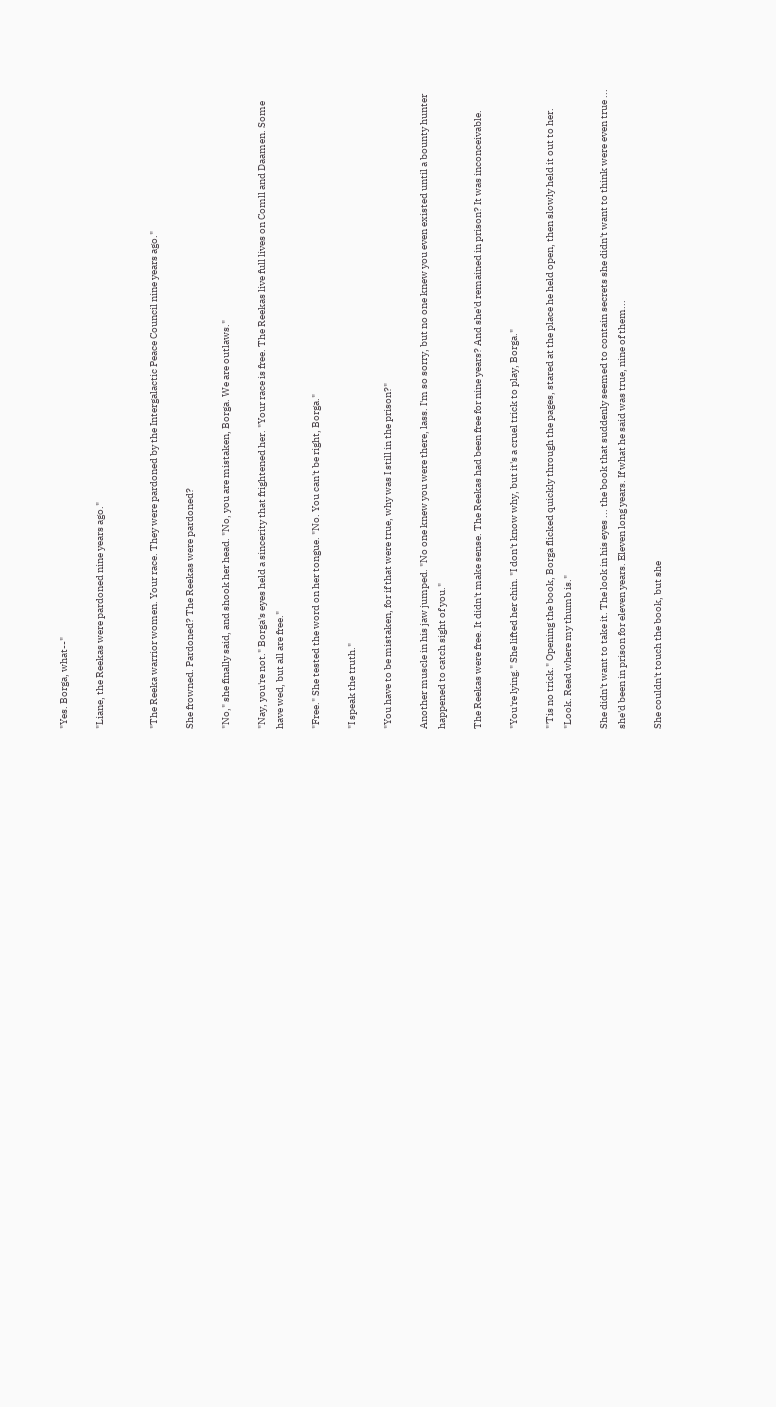"Yes. Borga, what--"

"Liane, the Reekas were pardoned nine years ago."


"The Reeka warrior women. Your race. They were pardoned by the Intergalactic Peace Council nine years ago."

She frowned. Pardoned? The Reekas were pardoned?

"No," she finally said, and shook her head. "No, you are mistaken, Borga. We are outlaws."

"Nay, you're not." Borga's eyes held a sincerity that frightened her. "Your race is free. The Reekas live full lives on Comll and Daamen. Some have wed, but all are free."

"Free." She tested the word on her tongue. "No. You can't be right, Borga."

"I speak the truth."

"You have to be mistaken, for if that were true, why was I still in the prison?"

Another muscle in his jaw jumped. "No one knew you were there, lass. I'm so sorry, but no one knew you even existed until a bounty hunter happened to catch sight of you."

The Reekas were free. It didn't make sense. The Reekas had been free for nine years? And she'd remained in prison? It was inconceivable.

"You're lying." She lifted her chin. "I don't know why, but it's a cruel trick to play, Borga."

"'Tis no trick." Opening the book, Borga flicked quickly through the pages, stared at the place he held open, then slowly held it out to her. "Look. Read where my thumb is."

She didn't want to take it. The look in his eyes ... the book that suddenly seemed to contain secrets she didn't want to think were even true ... she'd been in prison for eleven years. Eleven long years. If what he said was true, nine of them...

She couldn't touch the book, but she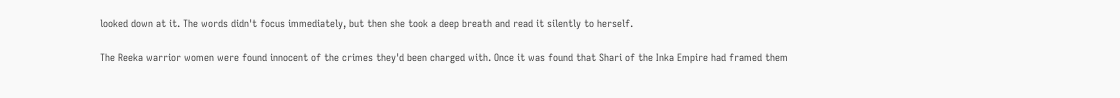looked down at it. The words didn't focus immediately, but then she took a deep breath and read it silently to herself.

The Reeka warrior women were found innocent of the crimes they'd been charged with. Once it was found that Shari of the Inka Empire had framed them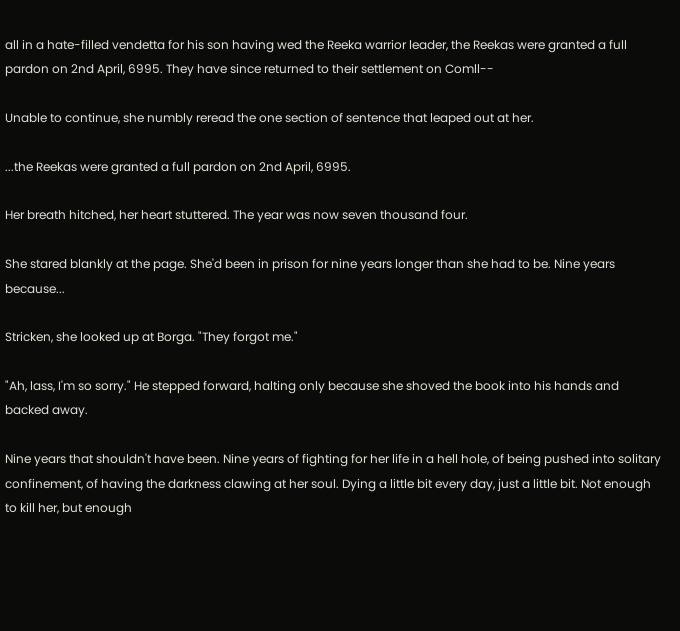all in a hate-filled vendetta for his son having wed the Reeka warrior leader, the Reekas were granted a full pardon on 2nd April, 6995. They have since returned to their settlement on Comll--

Unable to continue, she numbly reread the one section of sentence that leaped out at her.

...the Reekas were granted a full pardon on 2nd April, 6995.

Her breath hitched, her heart stuttered. The year was now seven thousand four.

She stared blankly at the page. She'd been in prison for nine years longer than she had to be. Nine years because...

Stricken, she looked up at Borga. "They forgot me."

"Ah, lass, I'm so sorry." He stepped forward, halting only because she shoved the book into his hands and backed away.

Nine years that shouldn't have been. Nine years of fighting for her life in a hell hole, of being pushed into solitary confinement, of having the darkness clawing at her soul. Dying a little bit every day, just a little bit. Not enough to kill her, but enough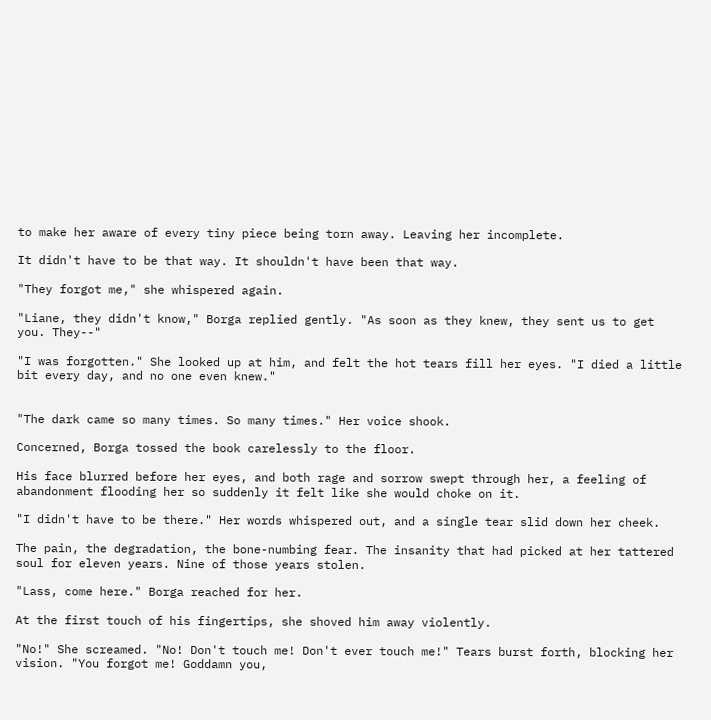to make her aware of every tiny piece being torn away. Leaving her incomplete.

It didn't have to be that way. It shouldn't have been that way.

"They forgot me," she whispered again.

"Liane, they didn't know," Borga replied gently. "As soon as they knew, they sent us to get you. They--"

"I was forgotten." She looked up at him, and felt the hot tears fill her eyes. "I died a little bit every day, and no one even knew."


"The dark came so many times. So many times." Her voice shook.

Concerned, Borga tossed the book carelessly to the floor.

His face blurred before her eyes, and both rage and sorrow swept through her, a feeling of abandonment flooding her so suddenly it felt like she would choke on it.

"I didn't have to be there." Her words whispered out, and a single tear slid down her cheek.

The pain, the degradation, the bone-numbing fear. The insanity that had picked at her tattered soul for eleven years. Nine of those years stolen.

"Lass, come here." Borga reached for her.

At the first touch of his fingertips, she shoved him away violently.

"No!" She screamed. "No! Don't touch me! Don't ever touch me!" Tears burst forth, blocking her vision. "You forgot me! Goddamn you,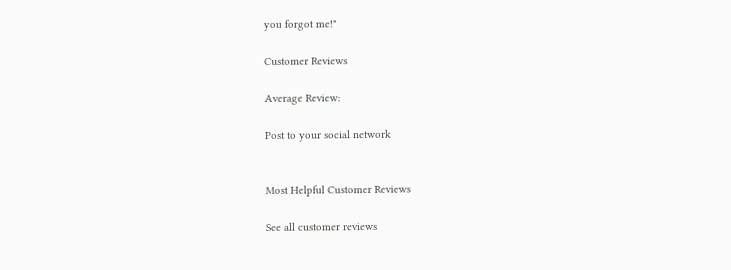you forgot me!"

Customer Reviews

Average Review:

Post to your social network


Most Helpful Customer Reviews

See all customer reviews